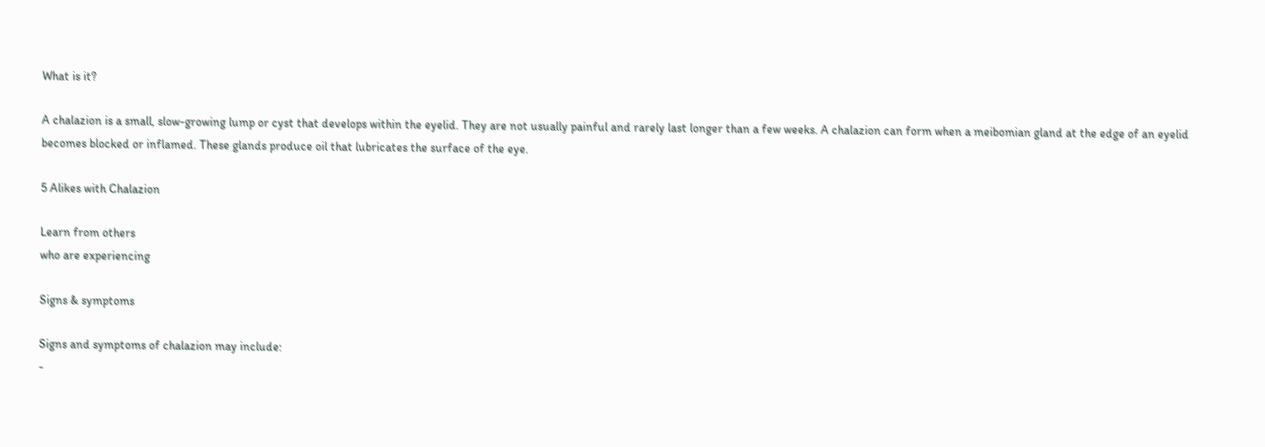What is it?

A chalazion is a small, slow-growing lump or cyst that develops within the eyelid. They are not usually painful and rarely last longer than a few weeks. A chalazion can form when a meibomian gland at the edge of an eyelid becomes blocked or inflamed. These glands produce oil that lubricates the surface of the eye.

5 Alikes with Chalazion

Learn from others
who are experiencing

Signs & symptoms

Signs and symptoms of chalazion may include:
-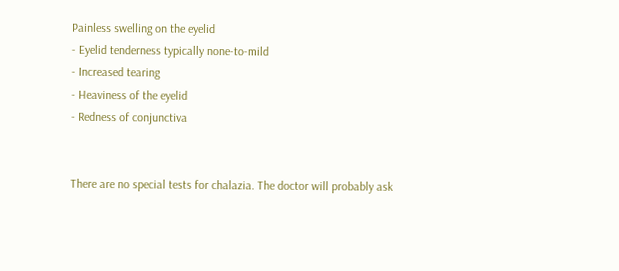Painless swelling on the eyelid
- Eyelid tenderness typically none-to-mild
- Increased tearing
- Heaviness of the eyelid
- Redness of conjunctiva


There are no special tests for chalazia. The doctor will probably ask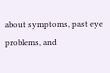about symptoms, past eye problems, and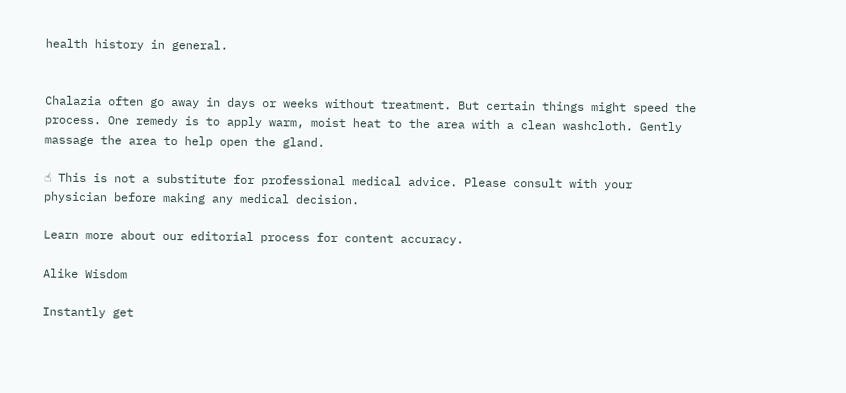health history in general.


Chalazia often go away in days or weeks without treatment. But certain things might speed the process. One remedy is to apply warm, moist heat to the area with a clean washcloth. Gently massage the area to help open the gland.

☝ This is not a substitute for professional medical advice. Please consult with your physician before making any medical decision.

Learn more about our editorial process for content accuracy.

Alike Wisdom

Instantly get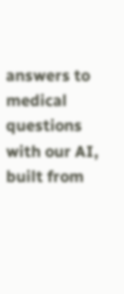answers to medical questions with our AI, built from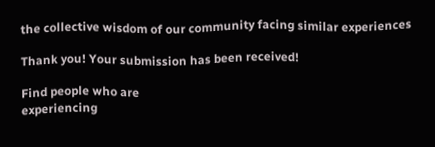the collective wisdom of our community facing similar experiences

Thank you! Your submission has been received!

Find people who are
experiencing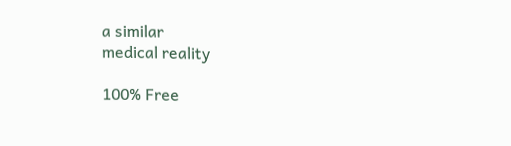a similar
medical reality

100% Free